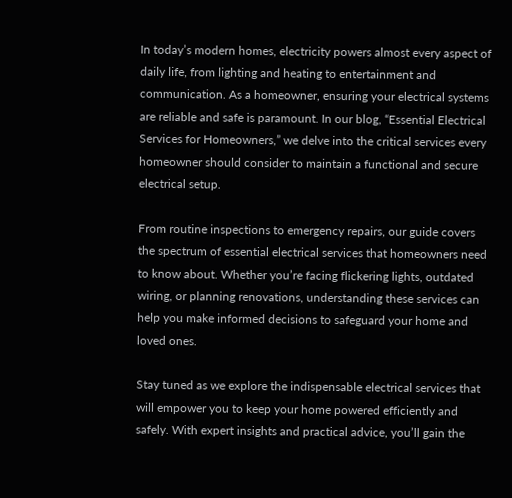In today’s modern homes, electricity powers almost every aspect of daily life, from lighting and heating to entertainment and communication. As a homeowner, ensuring your electrical systems are reliable and safe is paramount. In our blog, “Essential Electrical Services for Homeowners,” we delve into the critical services every homeowner should consider to maintain a functional and secure electrical setup.

From routine inspections to emergency repairs, our guide covers the spectrum of essential electrical services that homeowners need to know about. Whether you’re facing flickering lights, outdated wiring, or planning renovations, understanding these services can help you make informed decisions to safeguard your home and loved ones.

Stay tuned as we explore the indispensable electrical services that will empower you to keep your home powered efficiently and safely. With expert insights and practical advice, you’ll gain the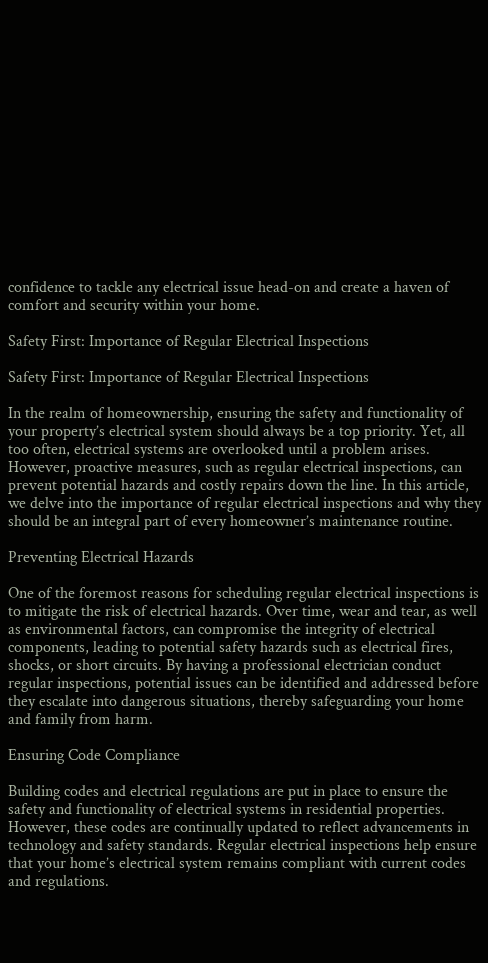confidence to tackle any electrical issue head-on and create a haven of comfort and security within your home.

Safety First: Importance of Regular Electrical Inspections

Safety First: Importance of Regular Electrical Inspections

In the realm of homeownership, ensuring the safety and functionality of your property’s electrical system should always be a top priority. Yet, all too often, electrical systems are overlooked until a problem arises. However, proactive measures, such as regular electrical inspections, can prevent potential hazards and costly repairs down the line. In this article, we delve into the importance of regular electrical inspections and why they should be an integral part of every homeowner’s maintenance routine.

Preventing Electrical Hazards

One of the foremost reasons for scheduling regular electrical inspections is to mitigate the risk of electrical hazards. Over time, wear and tear, as well as environmental factors, can compromise the integrity of electrical components, leading to potential safety hazards such as electrical fires, shocks, or short circuits. By having a professional electrician conduct regular inspections, potential issues can be identified and addressed before they escalate into dangerous situations, thereby safeguarding your home and family from harm.

Ensuring Code Compliance

Building codes and electrical regulations are put in place to ensure the safety and functionality of electrical systems in residential properties. However, these codes are continually updated to reflect advancements in technology and safety standards. Regular electrical inspections help ensure that your home’s electrical system remains compliant with current codes and regulations.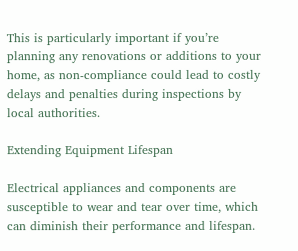This is particularly important if you’re planning any renovations or additions to your home, as non-compliance could lead to costly delays and penalties during inspections by local authorities.

Extending Equipment Lifespan

Electrical appliances and components are susceptible to wear and tear over time, which can diminish their performance and lifespan.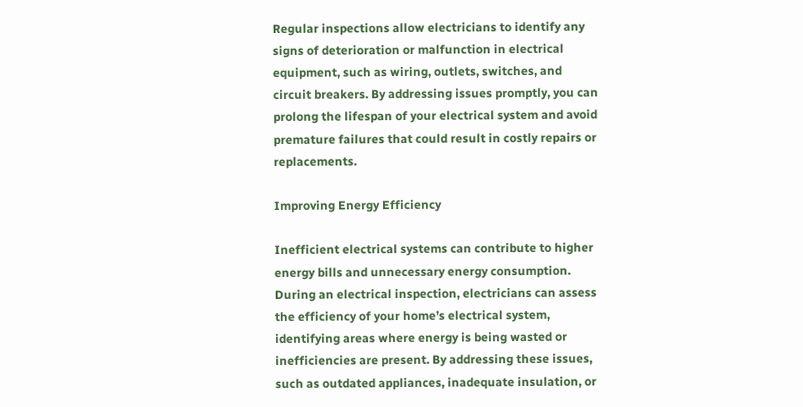Regular inspections allow electricians to identify any signs of deterioration or malfunction in electrical equipment, such as wiring, outlets, switches, and circuit breakers. By addressing issues promptly, you can prolong the lifespan of your electrical system and avoid premature failures that could result in costly repairs or replacements.

Improving Energy Efficiency

Inefficient electrical systems can contribute to higher energy bills and unnecessary energy consumption. During an electrical inspection, electricians can assess the efficiency of your home’s electrical system, identifying areas where energy is being wasted or inefficiencies are present. By addressing these issues, such as outdated appliances, inadequate insulation, or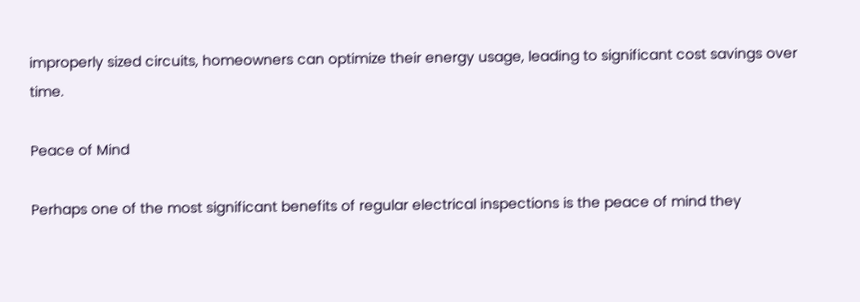improperly sized circuits, homeowners can optimize their energy usage, leading to significant cost savings over time.

Peace of Mind

Perhaps one of the most significant benefits of regular electrical inspections is the peace of mind they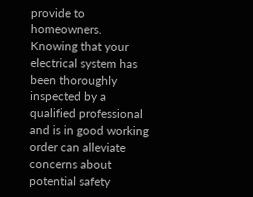provide to homeowners. Knowing that your electrical system has been thoroughly inspected by a qualified professional and is in good working order can alleviate concerns about potential safety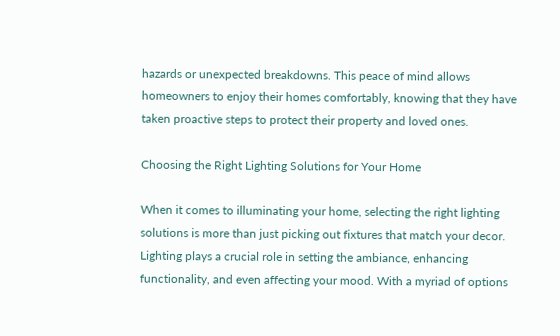hazards or unexpected breakdowns. This peace of mind allows homeowners to enjoy their homes comfortably, knowing that they have taken proactive steps to protect their property and loved ones.

Choosing the Right Lighting Solutions for Your Home

When it comes to illuminating your home, selecting the right lighting solutions is more than just picking out fixtures that match your decor. Lighting plays a crucial role in setting the ambiance, enhancing functionality, and even affecting your mood. With a myriad of options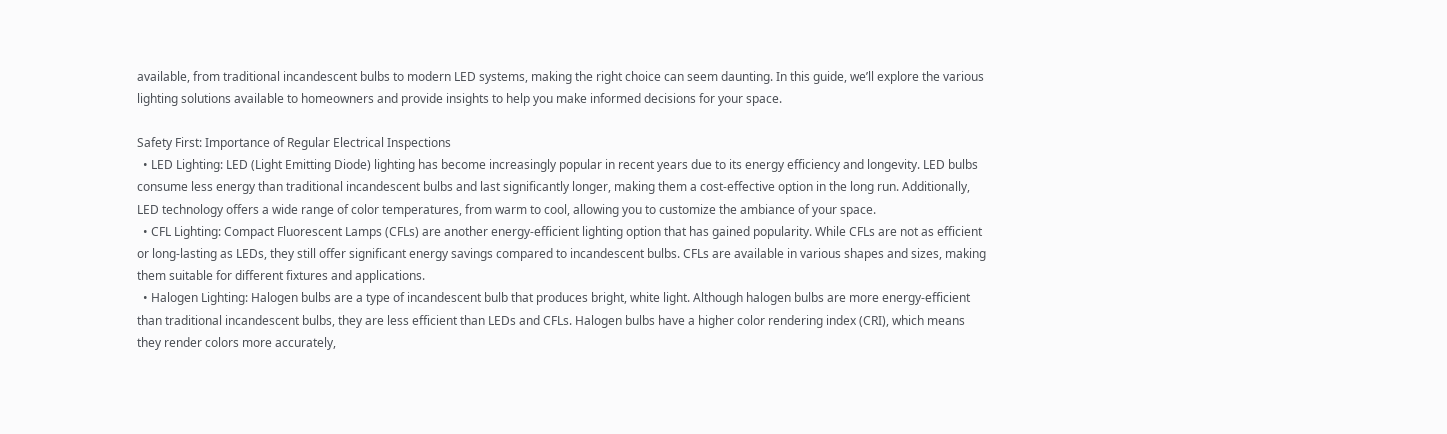available, from traditional incandescent bulbs to modern LED systems, making the right choice can seem daunting. In this guide, we’ll explore the various lighting solutions available to homeowners and provide insights to help you make informed decisions for your space.

Safety First: Importance of Regular Electrical Inspections
  • LED Lighting: LED (Light Emitting Diode) lighting has become increasingly popular in recent years due to its energy efficiency and longevity. LED bulbs consume less energy than traditional incandescent bulbs and last significantly longer, making them a cost-effective option in the long run. Additionally, LED technology offers a wide range of color temperatures, from warm to cool, allowing you to customize the ambiance of your space.
  • CFL Lighting: Compact Fluorescent Lamps (CFLs) are another energy-efficient lighting option that has gained popularity. While CFLs are not as efficient or long-lasting as LEDs, they still offer significant energy savings compared to incandescent bulbs. CFLs are available in various shapes and sizes, making them suitable for different fixtures and applications.
  • Halogen Lighting: Halogen bulbs are a type of incandescent bulb that produces bright, white light. Although halogen bulbs are more energy-efficient than traditional incandescent bulbs, they are less efficient than LEDs and CFLs. Halogen bulbs have a higher color rendering index (CRI), which means they render colors more accurately,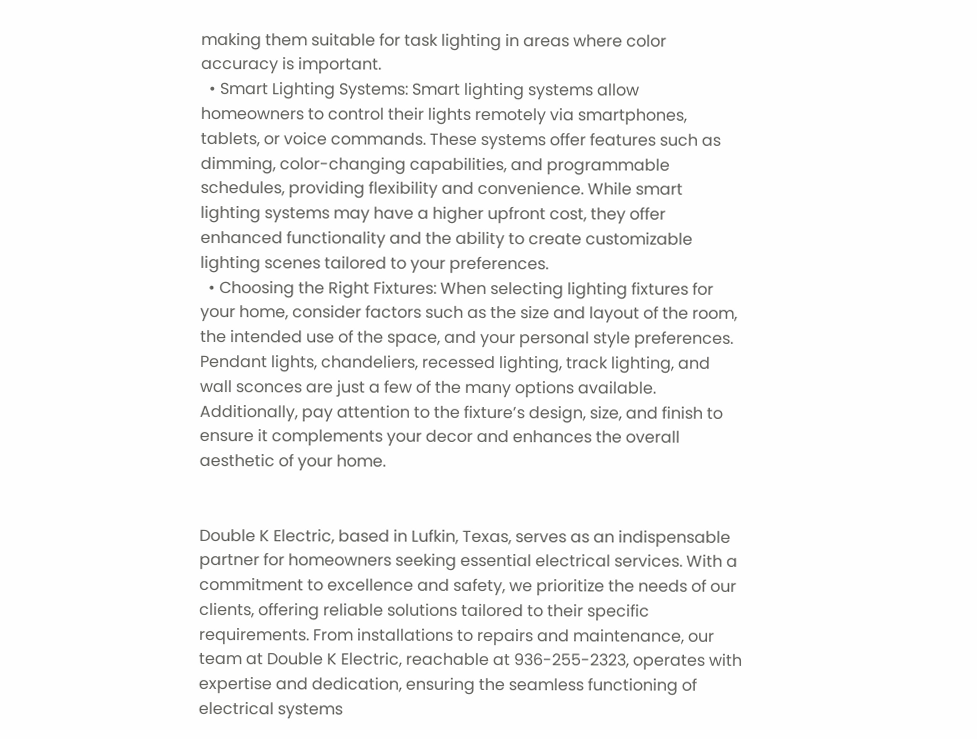making them suitable for task lighting in areas where color accuracy is important.
  • Smart Lighting Systems: Smart lighting systems allow homeowners to control their lights remotely via smartphones, tablets, or voice commands. These systems offer features such as dimming, color-changing capabilities, and programmable schedules, providing flexibility and convenience. While smart lighting systems may have a higher upfront cost, they offer enhanced functionality and the ability to create customizable lighting scenes tailored to your preferences.
  • Choosing the Right Fixtures: When selecting lighting fixtures for your home, consider factors such as the size and layout of the room, the intended use of the space, and your personal style preferences. Pendant lights, chandeliers, recessed lighting, track lighting, and wall sconces are just a few of the many options available. Additionally, pay attention to the fixture’s design, size, and finish to ensure it complements your decor and enhances the overall aesthetic of your home.


Double K Electric, based in Lufkin, Texas, serves as an indispensable partner for homeowners seeking essential electrical services. With a commitment to excellence and safety, we prioritize the needs of our clients, offering reliable solutions tailored to their specific requirements. From installations to repairs and maintenance, our team at Double K Electric, reachable at 936-255-2323, operates with expertise and dedication, ensuring the seamless functioning of electrical systems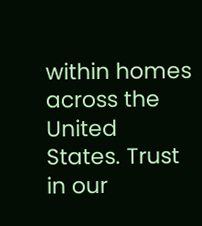within homes across the United States. Trust in our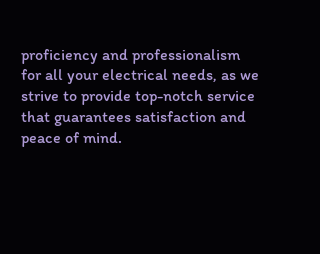proficiency and professionalism for all your electrical needs, as we strive to provide top-notch service that guarantees satisfaction and peace of mind.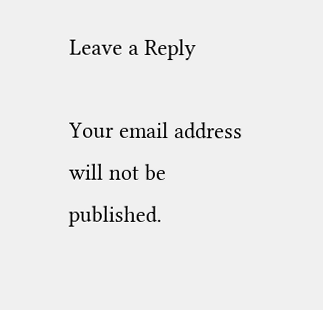Leave a Reply

Your email address will not be published.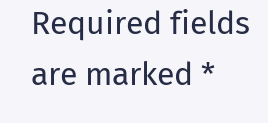Required fields are marked *